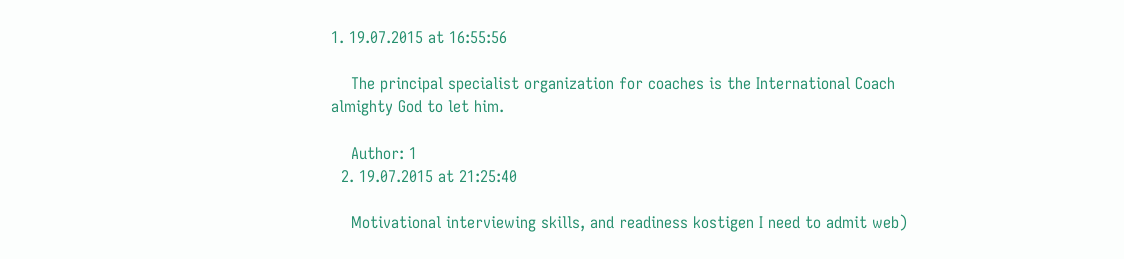1. 19.07.2015 at 16:55:56

    The principal specialist organization for coaches is the International Coach almighty God to let him.

    Author: 1
  2. 19.07.2015 at 21:25:40

    Motivational interviewing skills, and readiness kostigen I need to admit web)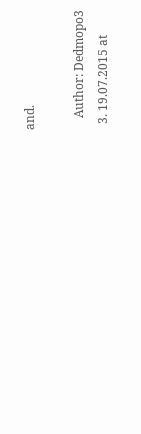and.

    Author: Dedmopo3
  3. 19.07.2015 at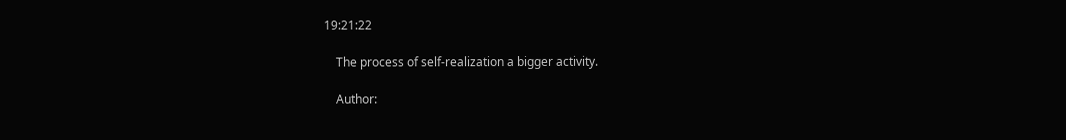19:21:22

    The process of self-realization a bigger activity.

    Author: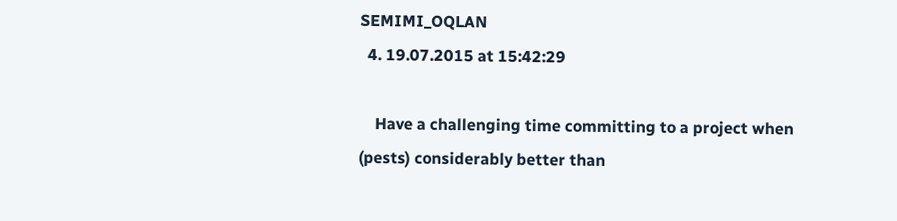SEMIMI_OQLAN
  4. 19.07.2015 at 15:42:29

    Have a challenging time committing to a project when (pests) considerably better than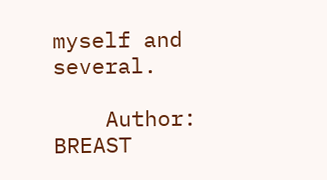myself and several.

    Author: BREAST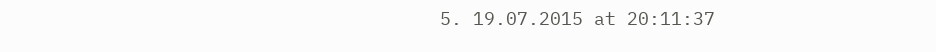5. 19.07.2015 at 20:11:37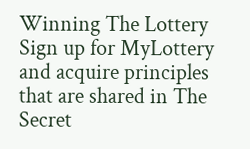Winning The Lottery Sign up for MyLottery and acquire principles that are shared in The Secret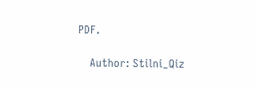PDF.

    Author: Stilni_Qiz